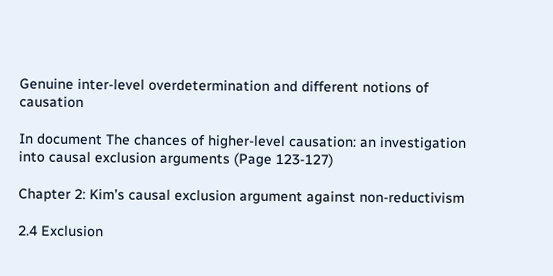Genuine inter-level overdetermination and different notions of causation

In document The chances of higher-level causation: an investigation into causal exclusion arguments (Page 123-127)

Chapter 2: Kim’s causal exclusion argument against non-reductivism

2.4 Exclusion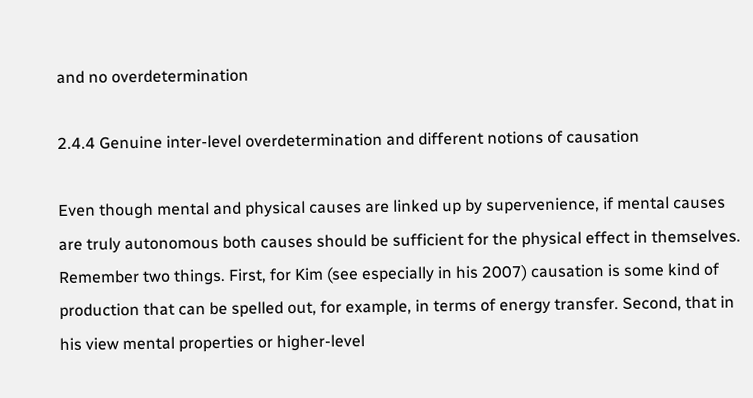and no overdetermination

2.4.4 Genuine inter-level overdetermination and different notions of causation

Even though mental and physical causes are linked up by supervenience, if mental causes are truly autonomous both causes should be sufficient for the physical effect in themselves. Remember two things. First, for Kim (see especially in his 2007) causation is some kind of production that can be spelled out, for example, in terms of energy transfer. Second, that in his view mental properties or higher-level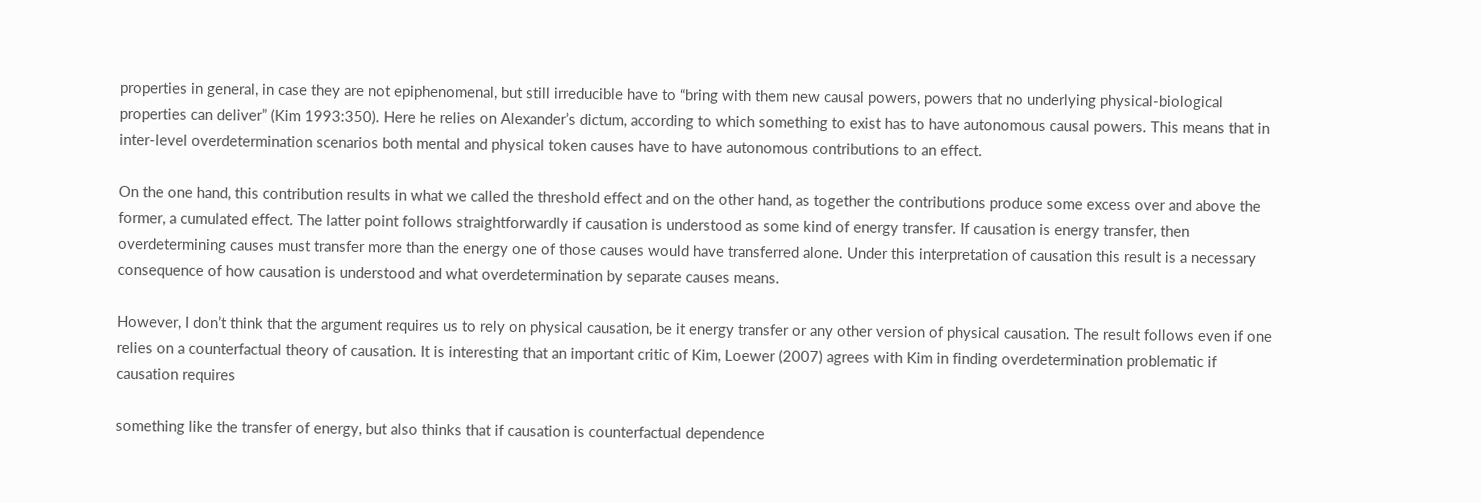properties in general, in case they are not epiphenomenal, but still irreducible have to “bring with them new causal powers, powers that no underlying physical-biological properties can deliver” (Kim 1993:350). Here he relies on Alexander’s dictum, according to which something to exist has to have autonomous causal powers. This means that in inter-level overdetermination scenarios both mental and physical token causes have to have autonomous contributions to an effect.

On the one hand, this contribution results in what we called the threshold effect and on the other hand, as together the contributions produce some excess over and above the former, a cumulated effect. The latter point follows straightforwardly if causation is understood as some kind of energy transfer. If causation is energy transfer, then overdetermining causes must transfer more than the energy one of those causes would have transferred alone. Under this interpretation of causation this result is a necessary consequence of how causation is understood and what overdetermination by separate causes means.

However, I don’t think that the argument requires us to rely on physical causation, be it energy transfer or any other version of physical causation. The result follows even if one relies on a counterfactual theory of causation. It is interesting that an important critic of Kim, Loewer (2007) agrees with Kim in finding overdetermination problematic if causation requires

something like the transfer of energy, but also thinks that if causation is counterfactual dependence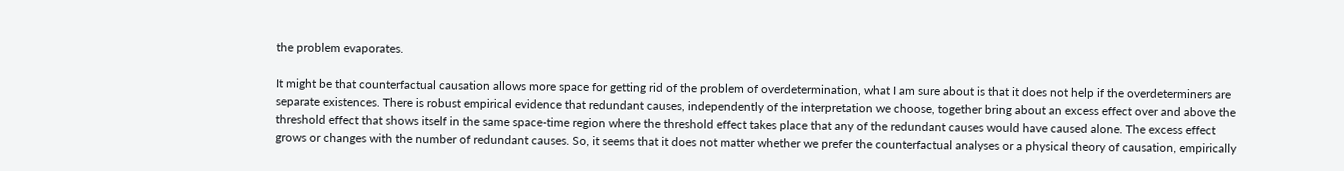the problem evaporates.

It might be that counterfactual causation allows more space for getting rid of the problem of overdetermination, what I am sure about is that it does not help if the overdeterminers are separate existences. There is robust empirical evidence that redundant causes, independently of the interpretation we choose, together bring about an excess effect over and above the threshold effect that shows itself in the same space-time region where the threshold effect takes place that any of the redundant causes would have caused alone. The excess effect grows or changes with the number of redundant causes. So, it seems that it does not matter whether we prefer the counterfactual analyses or a physical theory of causation, empirically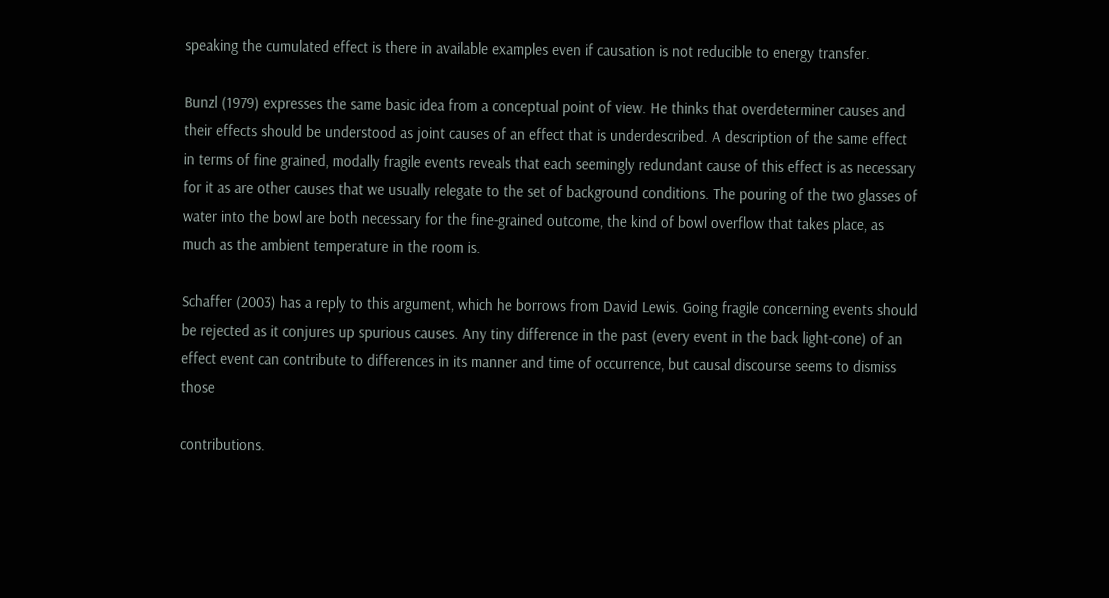speaking the cumulated effect is there in available examples even if causation is not reducible to energy transfer.

Bunzl (1979) expresses the same basic idea from a conceptual point of view. He thinks that overdeterminer causes and their effects should be understood as joint causes of an effect that is underdescribed. A description of the same effect in terms of fine grained, modally fragile events reveals that each seemingly redundant cause of this effect is as necessary for it as are other causes that we usually relegate to the set of background conditions. The pouring of the two glasses of water into the bowl are both necessary for the fine-grained outcome, the kind of bowl overflow that takes place, as much as the ambient temperature in the room is.

Schaffer (2003) has a reply to this argument, which he borrows from David Lewis. Going fragile concerning events should be rejected as it conjures up spurious causes. Any tiny difference in the past (every event in the back light-cone) of an effect event can contribute to differences in its manner and time of occurrence, but causal discourse seems to dismiss those

contributions.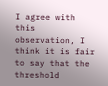I agree with this observation, I think it is fair to say that the threshold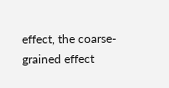effect, the coarse-grained effect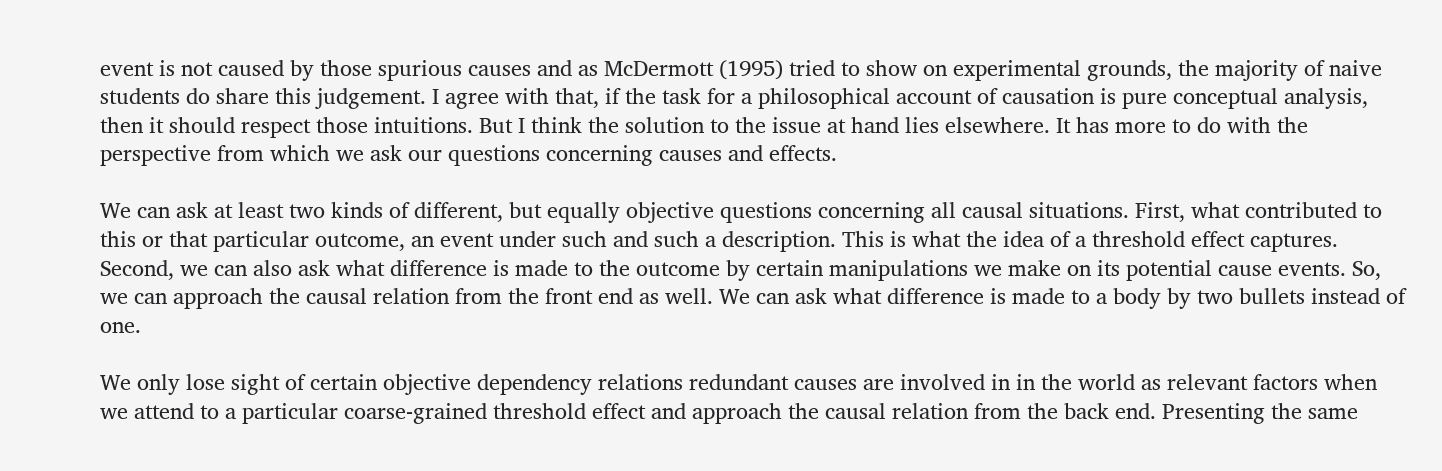event is not caused by those spurious causes and as McDermott (1995) tried to show on experimental grounds, the majority of naive students do share this judgement. I agree with that, if the task for a philosophical account of causation is pure conceptual analysis, then it should respect those intuitions. But I think the solution to the issue at hand lies elsewhere. It has more to do with the perspective from which we ask our questions concerning causes and effects.

We can ask at least two kinds of different, but equally objective questions concerning all causal situations. First, what contributed to this or that particular outcome, an event under such and such a description. This is what the idea of a threshold effect captures. Second, we can also ask what difference is made to the outcome by certain manipulations we make on its potential cause events. So, we can approach the causal relation from the front end as well. We can ask what difference is made to a body by two bullets instead of one.

We only lose sight of certain objective dependency relations redundant causes are involved in in the world as relevant factors when we attend to a particular coarse-grained threshold effect and approach the causal relation from the back end. Presenting the same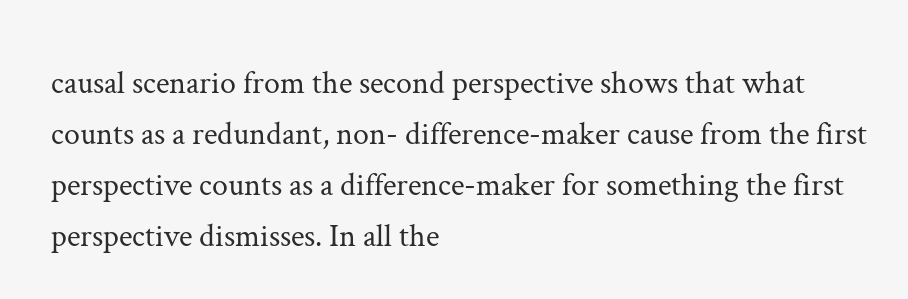causal scenario from the second perspective shows that what counts as a redundant, non- difference-maker cause from the first perspective counts as a difference-maker for something the first perspective dismisses. In all the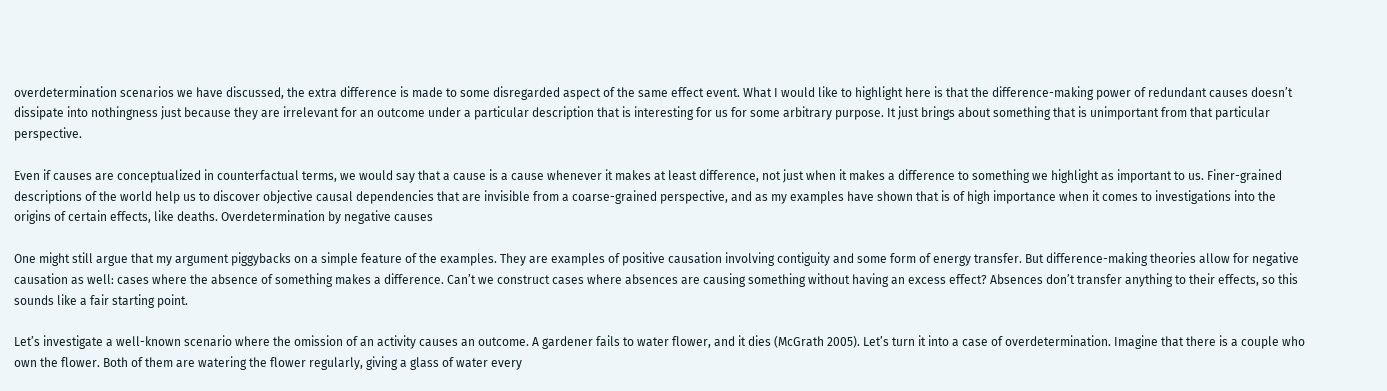overdetermination scenarios we have discussed, the extra difference is made to some disregarded aspect of the same effect event. What I would like to highlight here is that the difference-making power of redundant causes doesn’t dissipate into nothingness just because they are irrelevant for an outcome under a particular description that is interesting for us for some arbitrary purpose. It just brings about something that is unimportant from that particular perspective.

Even if causes are conceptualized in counterfactual terms, we would say that a cause is a cause whenever it makes at least difference, not just when it makes a difference to something we highlight as important to us. Finer-grained descriptions of the world help us to discover objective causal dependencies that are invisible from a coarse-grained perspective, and as my examples have shown that is of high importance when it comes to investigations into the origins of certain effects, like deaths. Overdetermination by negative causes

One might still argue that my argument piggybacks on a simple feature of the examples. They are examples of positive causation involving contiguity and some form of energy transfer. But difference-making theories allow for negative causation as well: cases where the absence of something makes a difference. Can’t we construct cases where absences are causing something without having an excess effect? Absences don’t transfer anything to their effects, so this sounds like a fair starting point.

Let’s investigate a well-known scenario where the omission of an activity causes an outcome. A gardener fails to water flower, and it dies (McGrath 2005). Let’s turn it into a case of overdetermination. Imagine that there is a couple who own the flower. Both of them are watering the flower regularly, giving a glass of water every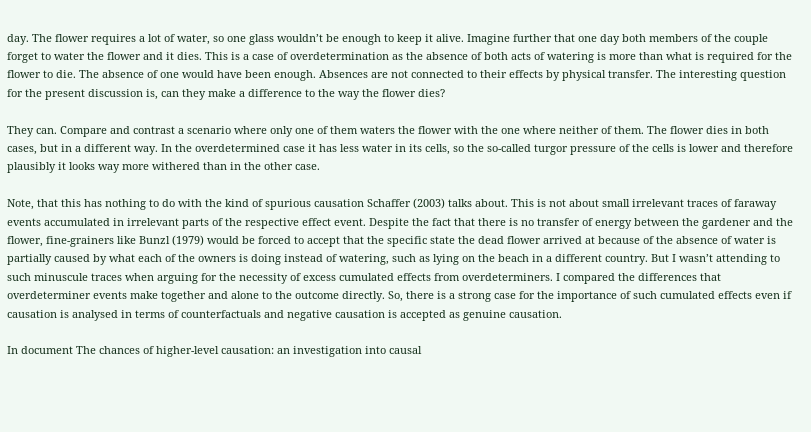day. The flower requires a lot of water, so one glass wouldn’t be enough to keep it alive. Imagine further that one day both members of the couple forget to water the flower and it dies. This is a case of overdetermination as the absence of both acts of watering is more than what is required for the flower to die. The absence of one would have been enough. Absences are not connected to their effects by physical transfer. The interesting question for the present discussion is, can they make a difference to the way the flower dies?

They can. Compare and contrast a scenario where only one of them waters the flower with the one where neither of them. The flower dies in both cases, but in a different way. In the overdetermined case it has less water in its cells, so the so-called turgor pressure of the cells is lower and therefore plausibly it looks way more withered than in the other case.

Note, that this has nothing to do with the kind of spurious causation Schaffer (2003) talks about. This is not about small irrelevant traces of faraway events accumulated in irrelevant parts of the respective effect event. Despite the fact that there is no transfer of energy between the gardener and the flower, fine-grainers like Bunzl (1979) would be forced to accept that the specific state the dead flower arrived at because of the absence of water is partially caused by what each of the owners is doing instead of watering, such as lying on the beach in a different country. But I wasn’t attending to such minuscule traces when arguing for the necessity of excess cumulated effects from overdeterminers. I compared the differences that overdeterminer events make together and alone to the outcome directly. So, there is a strong case for the importance of such cumulated effects even if causation is analysed in terms of counterfactuals and negative causation is accepted as genuine causation.

In document The chances of higher-level causation: an investigation into causal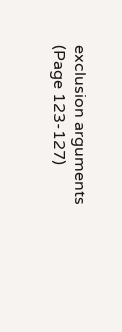exclusion arguments (Page 123-127)